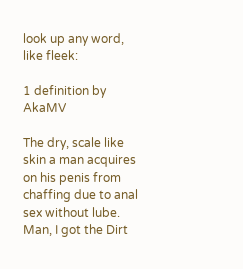look up any word, like fleek:

1 definition by AkaMV

The dry, scale like skin a man acquires on his penis from chaffing due to anal sex without lube.
Man, I got the Dirt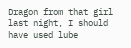Dragon from that girl last night, I should have used lube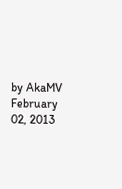by AkaMV February 02, 2013